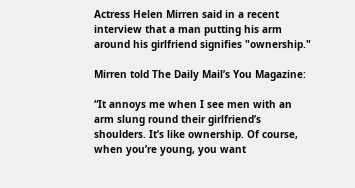Actress Helen Mirren said in a recent interview that a man putting his arm around his girlfriend signifies "ownership."

Mirren told The Daily Mail’s You Magazine:

“It annoys me when I see men with an arm slung round their girlfriend’s shoulders. It’s like ownership. Of course, when you’re young, you want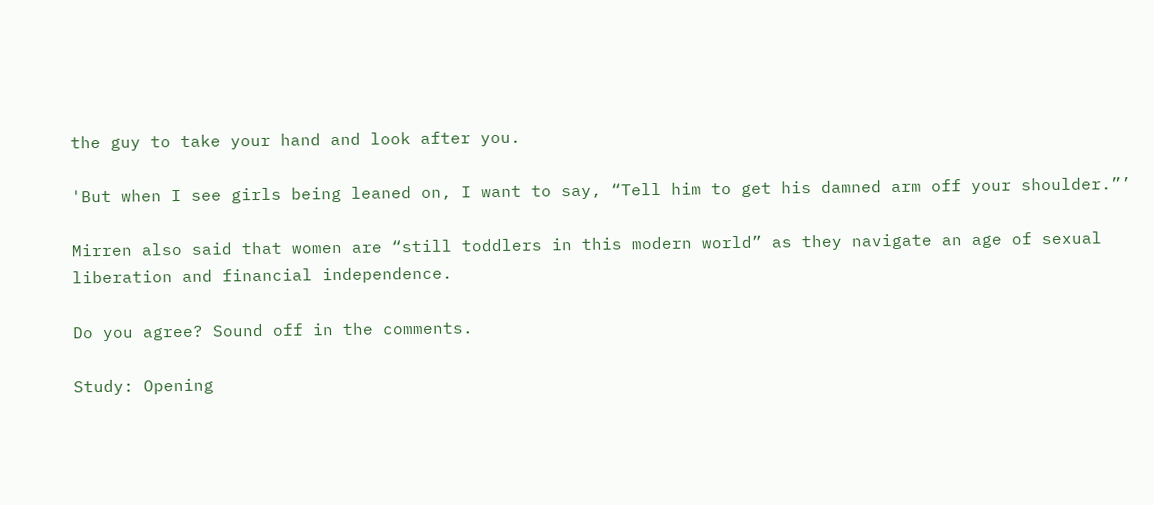the guy to take your hand and look after you.

'But when I see girls being leaned on, I want to say, “Tell him to get his damned arm off your shoulder.”’

Mirren also said that women are “still toddlers in this modern world” as they navigate an age of sexual liberation and financial independence.

Do you agree? Sound off in the comments.

Study: Opening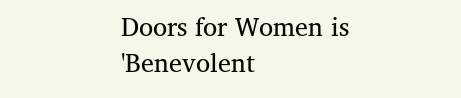Doors for Women is 'Benevolent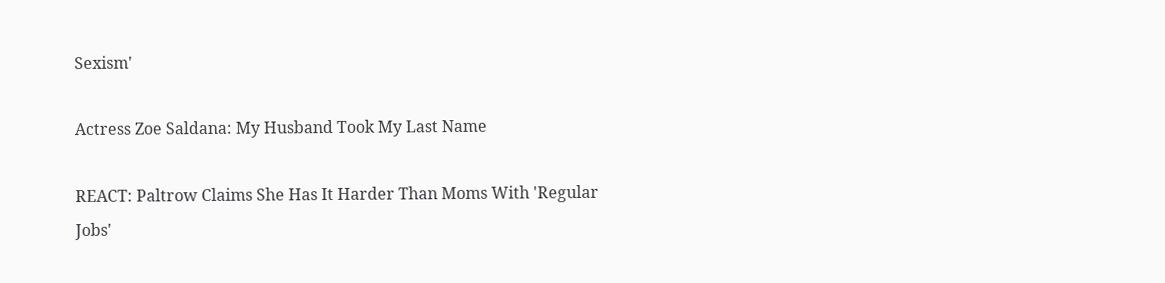Sexism'

Actress Zoe Saldana: My Husband Took My Last Name

REACT: Paltrow Claims She Has It Harder Than Moms With 'Regular Jobs'